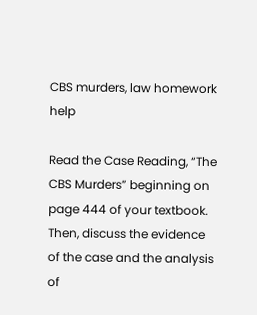CBS murders, law homework help

Read the Case Reading, “The CBS Murders” beginning on page 444 of your textbook. Then, discuss the evidence of the case and the analysis of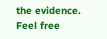the evidence. Feel free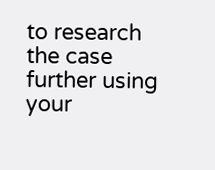to research the case further using your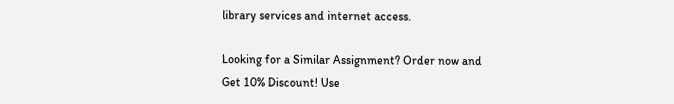library services and internet access.

Looking for a Similar Assignment? Order now and Get 10% Discount! Use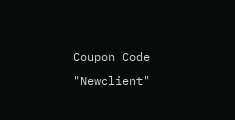Coupon Code "Newclient"